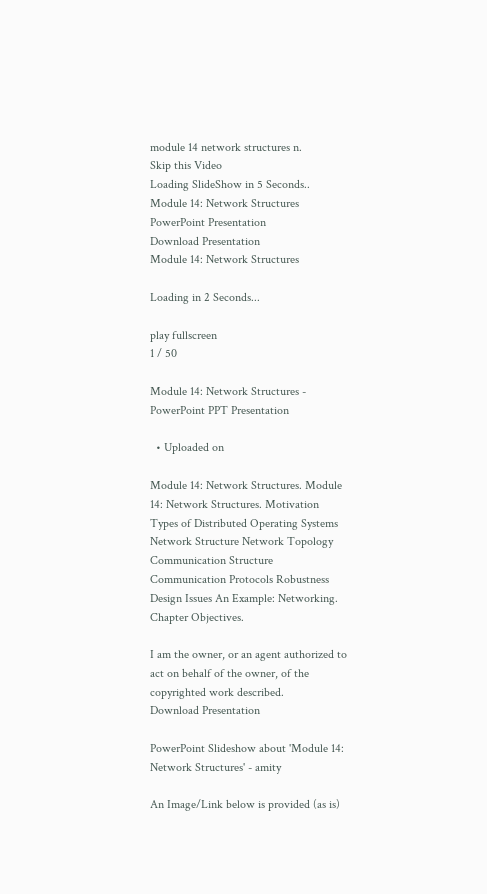module 14 network structures n.
Skip this Video
Loading SlideShow in 5 Seconds..
Module 14: Network Structures PowerPoint Presentation
Download Presentation
Module 14: Network Structures

Loading in 2 Seconds...

play fullscreen
1 / 50

Module 14: Network Structures - PowerPoint PPT Presentation

  • Uploaded on

Module 14: Network Structures. Module 14: Network Structures. Motivation Types of Distributed Operating Systems Network Structure Network Topology Communication Structure Communication Protocols Robustness Design Issues An Example: Networking. Chapter Objectives.

I am the owner, or an agent authorized to act on behalf of the owner, of the copyrighted work described.
Download Presentation

PowerPoint Slideshow about 'Module 14: Network Structures' - amity

An Image/Link below is provided (as is)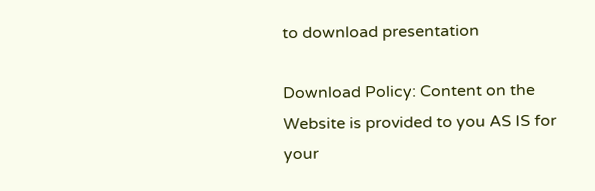to download presentation

Download Policy: Content on the Website is provided to you AS IS for your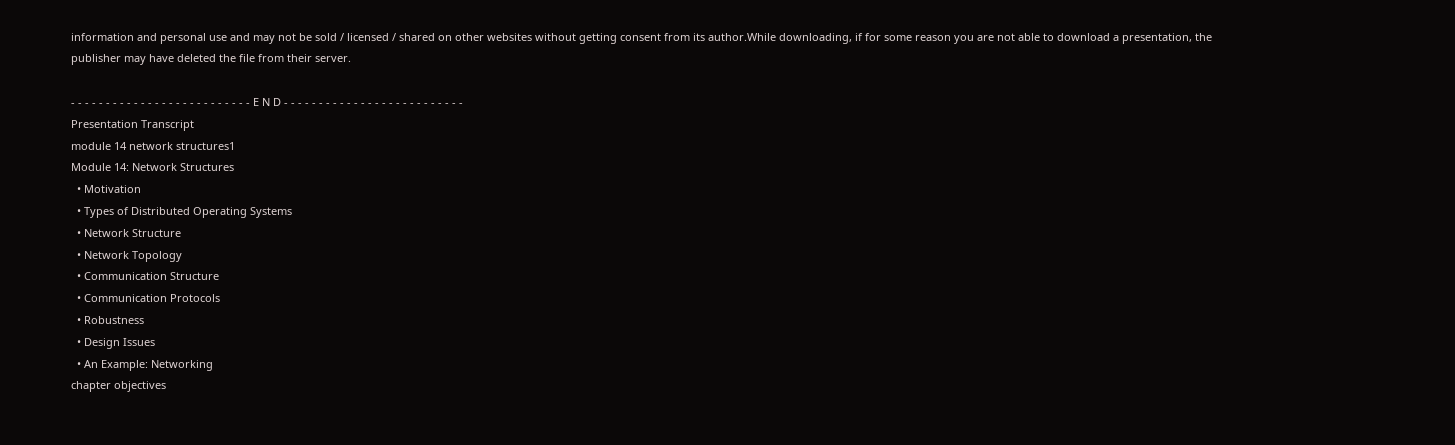information and personal use and may not be sold / licensed / shared on other websites without getting consent from its author.While downloading, if for some reason you are not able to download a presentation, the publisher may have deleted the file from their server.

- - - - - - - - - - - - - - - - - - - - - - - - - - E N D - - - - - - - - - - - - - - - - - - - - - - - - - -
Presentation Transcript
module 14 network structures1
Module 14: Network Structures
  • Motivation
  • Types of Distributed Operating Systems
  • Network Structure
  • Network Topology
  • Communication Structure
  • Communication Protocols
  • Robustness
  • Design Issues
  • An Example: Networking
chapter objectives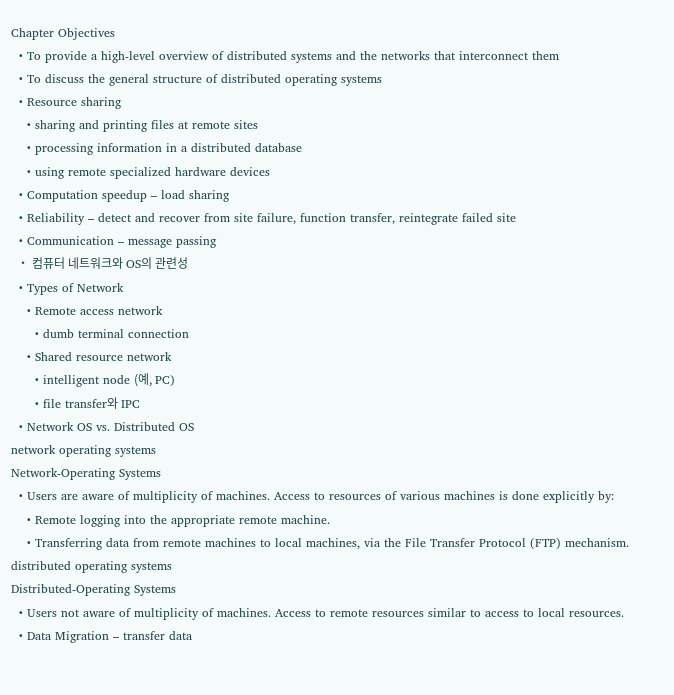Chapter Objectives
  • To provide a high-level overview of distributed systems and the networks that interconnect them
  • To discuss the general structure of distributed operating systems
  • Resource sharing
    • sharing and printing files at remote sites
    • processing information in a distributed database
    • using remote specialized hardware devices
  • Computation speedup – load sharing
  • Reliability – detect and recover from site failure, function transfer, reintegrate failed site
  • Communication – message passing
  • 컴퓨터 네트워크와 OS의 관련성
  • Types of Network
    • Remote access network
      • dumb terminal connection
    • Shared resource network
      • intelligent node (예, PC)
      • file transfer와 IPC
  • Network OS vs. Distributed OS
network operating systems
Network-Operating Systems
  • Users are aware of multiplicity of machines. Access to resources of various machines is done explicitly by:
    • Remote logging into the appropriate remote machine.
    • Transferring data from remote machines to local machines, via the File Transfer Protocol (FTP) mechanism.
distributed operating systems
Distributed-Operating Systems
  • Users not aware of multiplicity of machines. Access to remote resources similar to access to local resources.
  • Data Migration – transfer data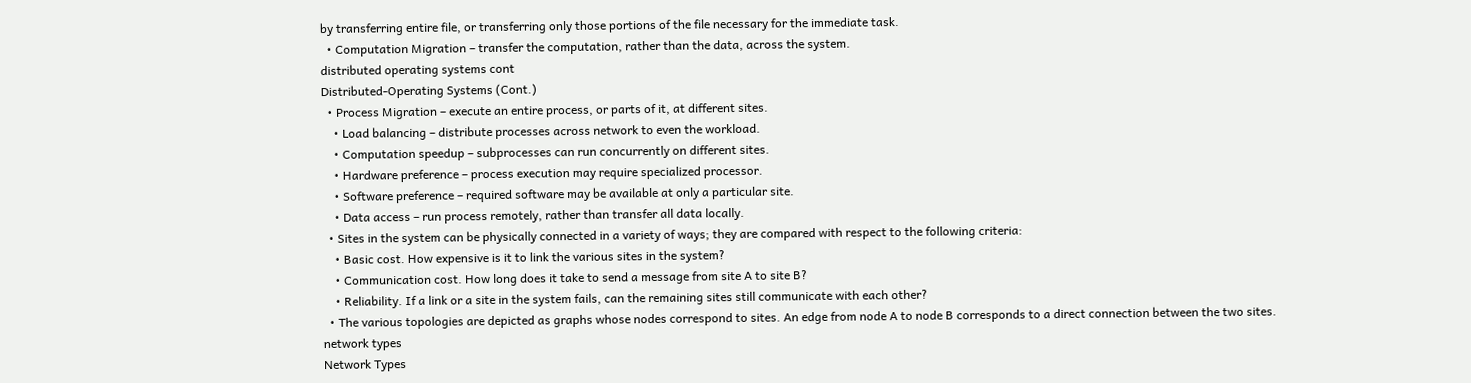by transferring entire file, or transferring only those portions of the file necessary for the immediate task.
  • Computation Migration – transfer the computation, rather than the data, across the system.
distributed operating systems cont
Distributed-Operating Systems (Cont.)
  • Process Migration – execute an entire process, or parts of it, at different sites.
    • Load balancing – distribute processes across network to even the workload.
    • Computation speedup – subprocesses can run concurrently on different sites.
    • Hardware preference – process execution may require specialized processor.
    • Software preference – required software may be available at only a particular site.
    • Data access – run process remotely, rather than transfer all data locally.
  • Sites in the system can be physically connected in a variety of ways; they are compared with respect to the following criteria:
    • Basic cost. How expensive is it to link the various sites in the system?
    • Communication cost. How long does it take to send a message from site A to site B?
    • Reliability. If a link or a site in the system fails, can the remaining sites still communicate with each other?
  • The various topologies are depicted as graphs whose nodes correspond to sites. An edge from node A to node B corresponds to a direct connection between the two sites.
network types
Network Types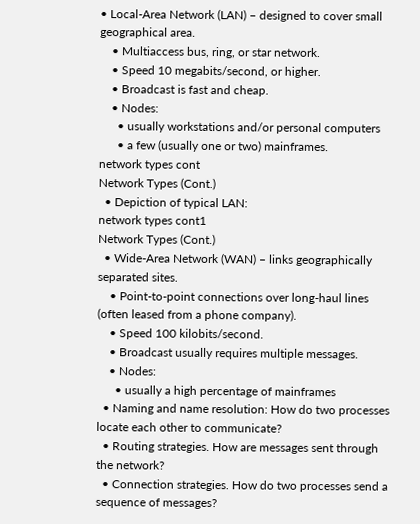• Local-Area Network (LAN) – designed to cover small geographical area.
    • Multiaccess bus, ring, or star network.
    • Speed 10 megabits/second, or higher.
    • Broadcast is fast and cheap.
    • Nodes:
      • usually workstations and/or personal computers
      • a few (usually one or two) mainframes.
network types cont
Network Types (Cont.)
  • Depiction of typical LAN:
network types cont1
Network Types (Cont.)
  • Wide-Area Network (WAN) – links geographically separated sites.
    • Point-to-point connections over long-haul lines (often leased from a phone company).
    • Speed 100 kilobits/second.
    • Broadcast usually requires multiple messages.
    • Nodes:
      • usually a high percentage of mainframes
  • Naming and name resolution: How do two processes locate each other to communicate?
  • Routing strategies. How are messages sent through the network?
  • Connection strategies. How do two processes send a sequence of messages?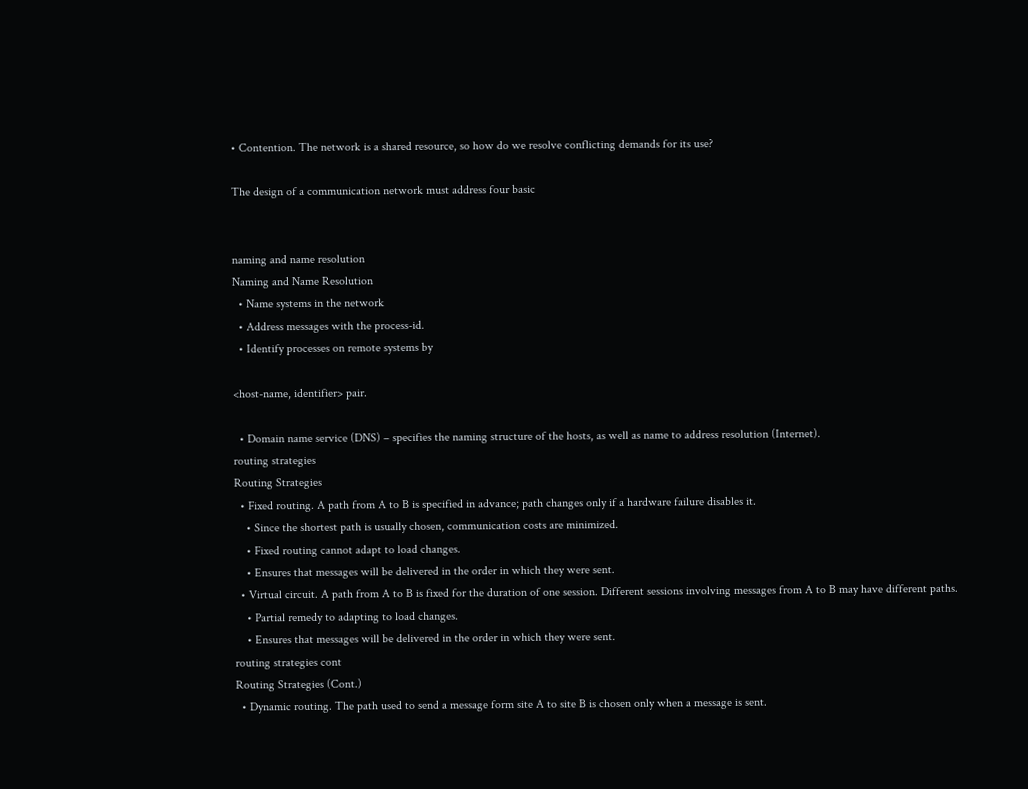• Contention. The network is a shared resource, so how do we resolve conflicting demands for its use?

The design of a communication network must address four basic


naming and name resolution
Naming and Name Resolution
  • Name systems in the network
  • Address messages with the process-id.
  • Identify processes on remote systems by

<host-name, identifier> pair.

  • Domain name service (DNS) – specifies the naming structure of the hosts, as well as name to address resolution (Internet).
routing strategies
Routing Strategies
  • Fixed routing. A path from A to B is specified in advance; path changes only if a hardware failure disables it.
    • Since the shortest path is usually chosen, communication costs are minimized.
    • Fixed routing cannot adapt to load changes.
    • Ensures that messages will be delivered in the order in which they were sent.
  • Virtual circuit. A path from A to B is fixed for the duration of one session. Different sessions involving messages from A to B may have different paths.
    • Partial remedy to adapting to load changes.
    • Ensures that messages will be delivered in the order in which they were sent.
routing strategies cont
Routing Strategies (Cont.)
  • Dynamic routing. The path used to send a message form site A to site B is chosen only when a message is sent.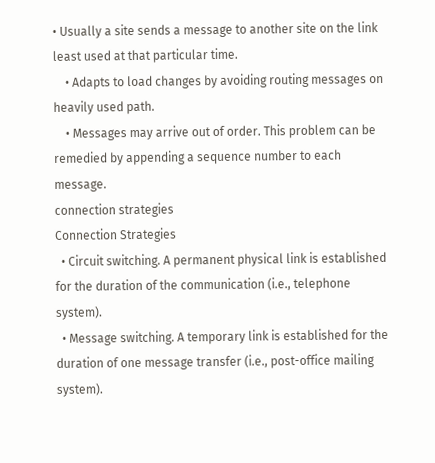• Usually a site sends a message to another site on the link least used at that particular time.
    • Adapts to load changes by avoiding routing messages on heavily used path.
    • Messages may arrive out of order. This problem can be remedied by appending a sequence number to each message.
connection strategies
Connection Strategies
  • Circuit switching. A permanent physical link is established for the duration of the communication (i.e., telephone system).
  • Message switching. A temporary link is established for the duration of one message transfer (i.e., post-office mailing system).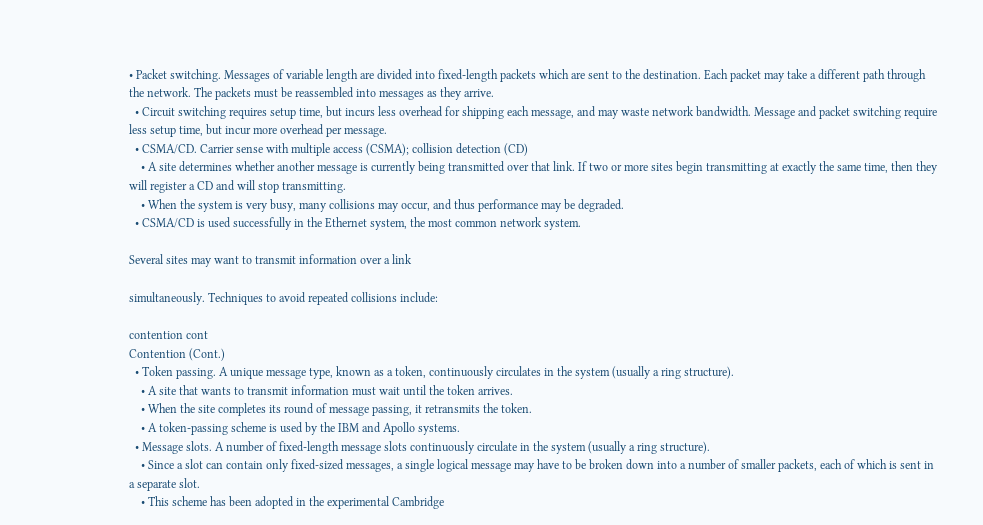• Packet switching. Messages of variable length are divided into fixed-length packets which are sent to the destination. Each packet may take a different path through the network. The packets must be reassembled into messages as they arrive.
  • Circuit switching requires setup time, but incurs less overhead for shipping each message, and may waste network bandwidth. Message and packet switching require less setup time, but incur more overhead per message.
  • CSMA/CD. Carrier sense with multiple access (CSMA); collision detection (CD)
    • A site determines whether another message is currently being transmitted over that link. If two or more sites begin transmitting at exactly the same time, then they will register a CD and will stop transmitting.
    • When the system is very busy, many collisions may occur, and thus performance may be degraded.
  • CSMA/CD is used successfully in the Ethernet system, the most common network system.

Several sites may want to transmit information over a link

simultaneously. Techniques to avoid repeated collisions include:

contention cont
Contention (Cont.)
  • Token passing. A unique message type, known as a token, continuously circulates in the system (usually a ring structure).
    • A site that wants to transmit information must wait until the token arrives.
    • When the site completes its round of message passing, it retransmits the token.
    • A token-passing scheme is used by the IBM and Apollo systems.
  • Message slots. A number of fixed-length message slots continuously circulate in the system (usually a ring structure).
    • Since a slot can contain only fixed-sized messages, a single logical message may have to be broken down into a number of smaller packets, each of which is sent in a separate slot.
    • This scheme has been adopted in the experimental Cambridge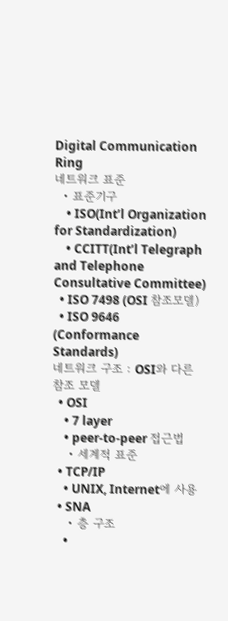Digital Communication Ring
네트워크 표준
  • 표준기구
    • ISO(Int’l Organization for Standardization)
    • CCITT(Int’l Telegraph and Telephone Consultative Committee)
  • ISO 7498 (OSI 참조모델)
  • ISO 9646 (Conformance Standards)
네트워크 구조 : OSI와 다른 참조 모델
  • OSI
    • 7 layer
    • peer-to-peer 접근법
    • 세계적 표준
  • TCP/IP
    • UNIX, Internet에 사용
  • SNA
    • 층 구조
    •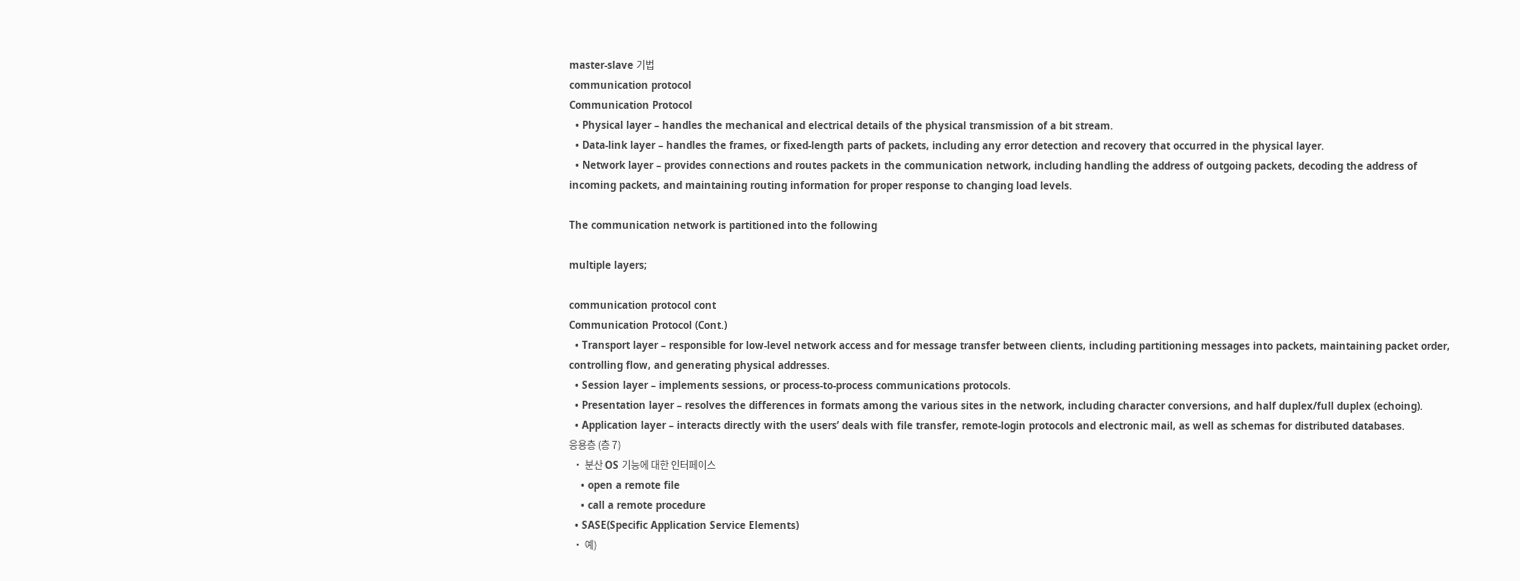master-slave 기법
communication protocol
Communication Protocol
  • Physical layer – handles the mechanical and electrical details of the physical transmission of a bit stream.
  • Data-link layer – handles the frames, or fixed-length parts of packets, including any error detection and recovery that occurred in the physical layer.
  • Network layer – provides connections and routes packets in the communication network, including handling the address of outgoing packets, decoding the address of incoming packets, and maintaining routing information for proper response to changing load levels.

The communication network is partitioned into the following

multiple layers;

communication protocol cont
Communication Protocol (Cont.)
  • Transport layer – responsible for low-level network access and for message transfer between clients, including partitioning messages into packets, maintaining packet order, controlling flow, and generating physical addresses.
  • Session layer – implements sessions, or process-to-process communications protocols.
  • Presentation layer – resolves the differences in formats among the various sites in the network, including character conversions, and half duplex/full duplex (echoing).
  • Application layer – interacts directly with the users’ deals with file transfer, remote-login protocols and electronic mail, as well as schemas for distributed databases.
응용층 (층 7)
  • 분산 OS 기능에 대한 인터페이스
    • open a remote file
    • call a remote procedure
  • SASE(Specific Application Service Elements)
  • 예)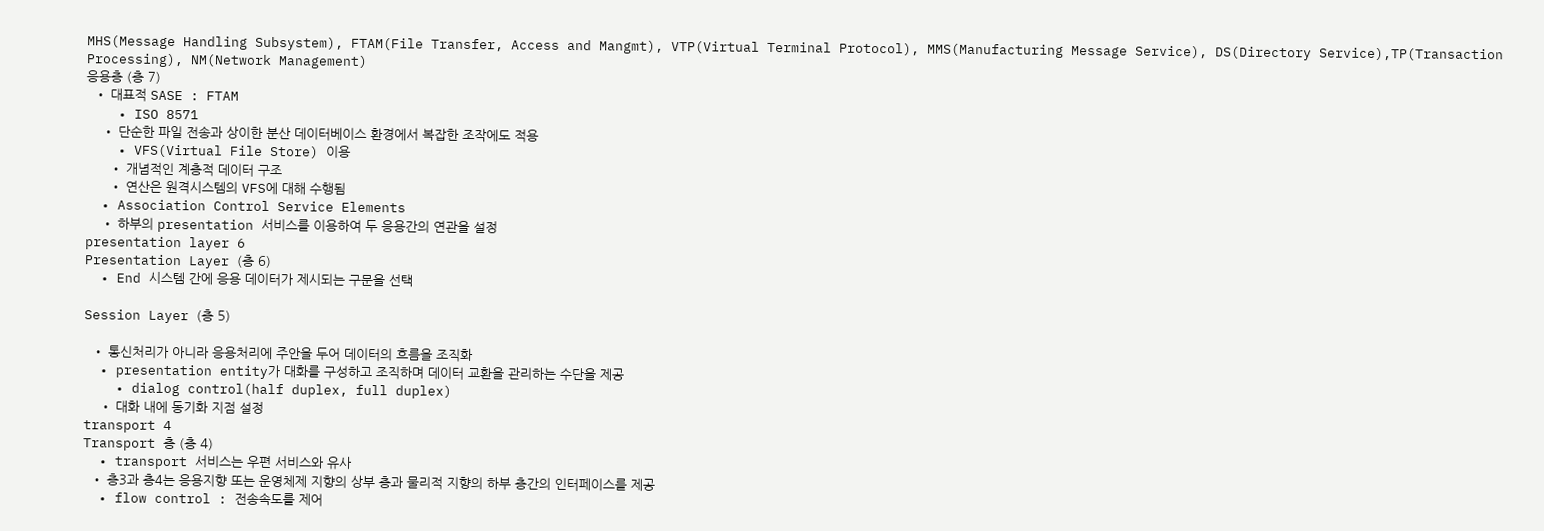MHS(Message Handling Subsystem), FTAM(File Transfer, Access and Mangmt), VTP(Virtual Terminal Protocol), MMS(Manufacturing Message Service), DS(Directory Service),TP(Transaction Processing), NM(Network Management)
응용층 (층 7)
  • 대표적 SASE : FTAM
    • ISO 8571
    • 단순한 파일 전송과 상이한 분산 데이터베이스 환경에서 복잡한 조작에도 적용
    • VFS(Virtual File Store) 이용
      • 개념적인 계층적 데이터 구조
      • 연산은 원격시스템의 VFS에 대해 수행됨
  • Association Control Service Elements
    • 하부의 presentation 서비스를 이용하여 두 응용간의 연관을 설정
presentation layer 6
Presentation Layer (층 6)
  • End 시스템 간에 응용 데이터가 제시되는 구문을 선택

Session Layer (층 5)

  • 통신처리가 아니라 응용처리에 주안을 두어 데이터의 흐름을 조직화
  • presentation entity가 대화를 구성하고 조직하며 데이터 교환을 관리하는 수단을 제공
    • dialog control(half duplex, full duplex)
    • 대화 내에 동기화 지점 설정
transport 4
Transport 층 (층 4)
  • transport 서비스는 우편 서비스와 유사
  • 층3과 층4는 응용지향 또는 운영체제 지향의 상부 층과 물리적 지향의 하부 층간의 인터페이스를 제공
  • flow control : 전송속도를 제어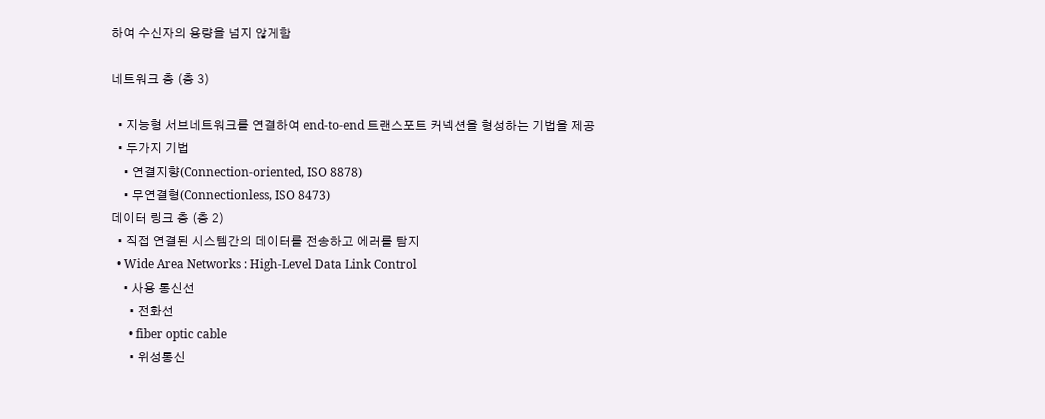하여 수신자의 용량을 넘지 않게함

네트워크 층 (층 3)

  • 지능형 서브네트워크를 연결하여 end-to-end 트랜스포트 커넥션을 형성하는 기법을 제공
  • 두가지 기법
    • 연결지향(Connection-oriented, ISO 8878)
    • 무연결형(Connectionless, ISO 8473)
데이터 링크 층 (층 2)
  • 직접 연결된 시스템간의 데이터를 전송하고 에러를 탐지
  • Wide Area Networks : High-Level Data Link Control
    • 사용 통신선
      • 전화선
      • fiber optic cable
      • 위성통신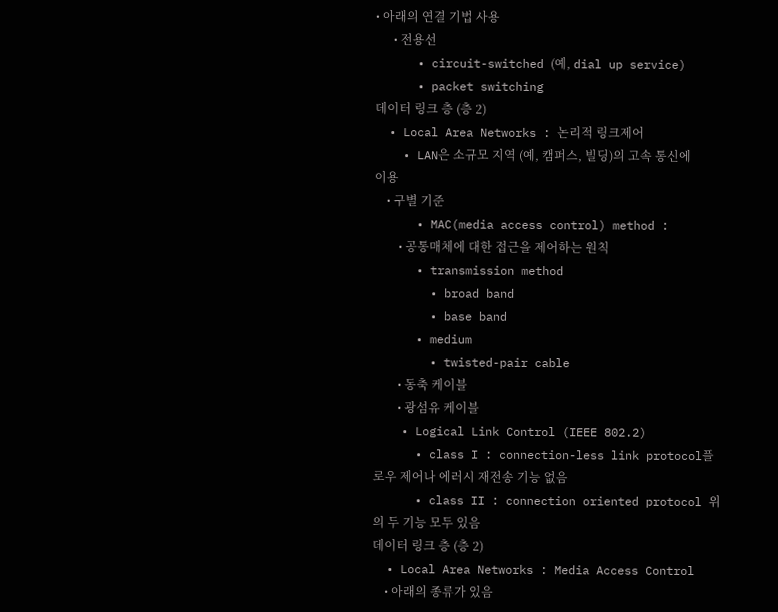• 아래의 연결 기법 사용
      • 전용선
      • circuit-switched (예, dial up service)
      • packet switching
데이터 링크 층 (층 2)
  • Local Area Networks : 논리적 링크제어
    • LAN은 소규모 지역 (예, 캠퍼스, 빌딩)의 고속 통신에 이용
    • 구별 기준
      • MAC(media access control) method :
        • 공통매체에 대한 접근을 제어하는 원칙
      • transmission method
        • broad band
        • base band
      • medium
        • twisted-pair cable
        • 동축 케이블
        • 광섬유 케이블
    • Logical Link Control (IEEE 802.2)
      • class I : connection-less link protocol플로우 제어나 에러시 재전송 기능 없음
      • class II : connection oriented protocol 위의 두 기능 모두 있음
데이터 링크 층 (층 2)
  • Local Area Networks : Media Access Control
    • 아래의 종류가 있음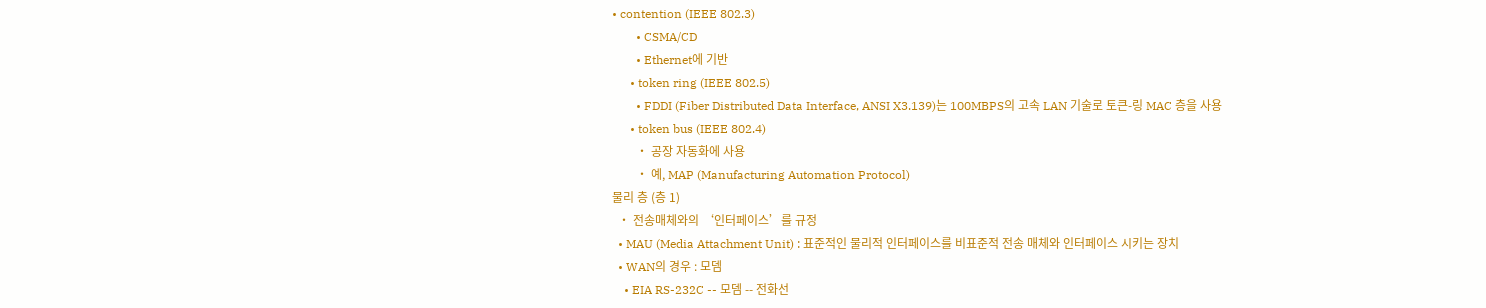• contention (IEEE 802.3)
        • CSMA/CD
        • Ethernet에 기반
      • token ring (IEEE 802.5)
        • FDDI (Fiber Distributed Data Interface, ANSI X3.139)는 100MBPS의 고속 LAN 기술로 토큰-링 MAC 층을 사용
      • token bus (IEEE 802.4)
        • 공장 자동화에 사용
        • 예, MAP (Manufacturing Automation Protocol)
물리 층 (층 1)
  • 전송매체와의 ‘인터페이스’를 규정
  • MAU (Media Attachment Unit) : 표준적인 물리적 인터페이스를 비표준적 전송 매체와 인터페이스 시키는 장치
  • WAN의 경우 : 모뎀
    • EIA RS-232C -- 모뎀 -- 전화선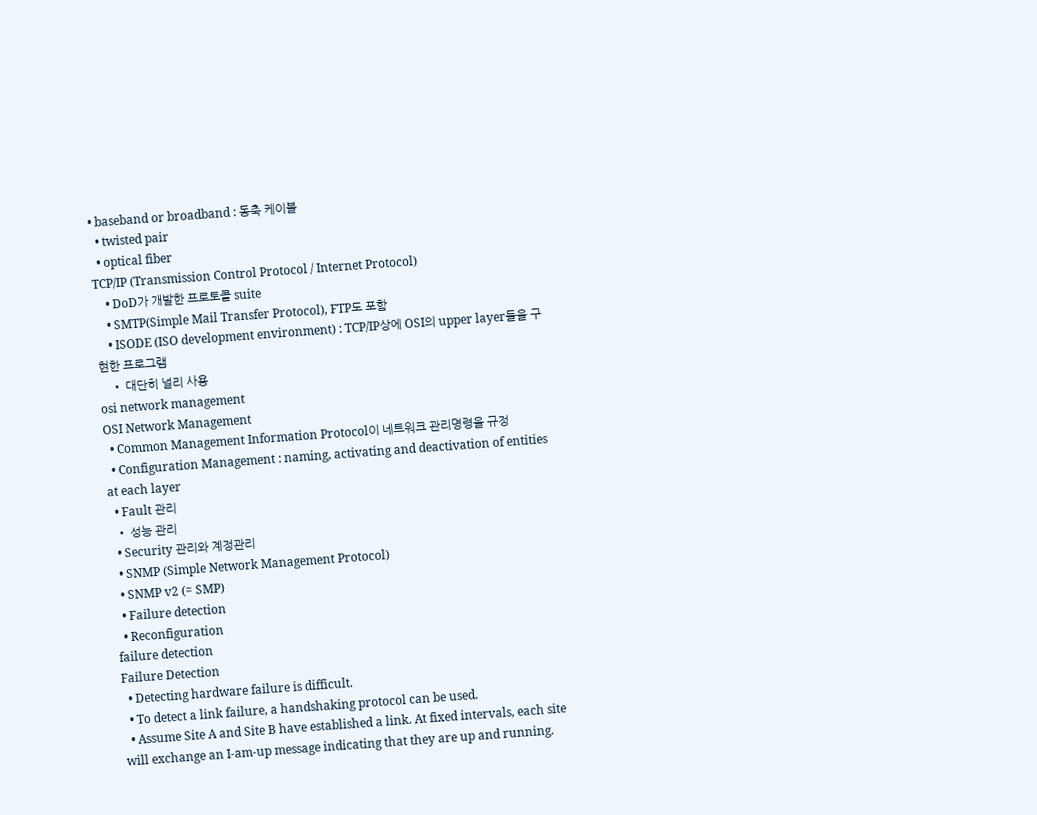• baseband or broadband : 동축 케이블
  • twisted pair
  • optical fiber
TCP/IP (Transmission Control Protocol / Internet Protocol)
    • DoD가 개발한 프로토콜 suite
    • SMTP(Simple Mail Transfer Protocol), FTP도 포함
    • ISODE (ISO development environment) : TCP/IP상에 OSI의 upper layer들을 구현한 프로그램
    • 대단히 널리 사용
osi network management
OSI Network Management
  • Common Management Information Protocol이 네트워크 관리명령을 규정
  • Configuration Management : naming, activating and deactivation of entities at each layer
  • Fault 관리
  • 성능 관리
  • Security 관리와 계정관리
  • SNMP (Simple Network Management Protocol)
  • SNMP v2 (= SMP)
  • Failure detection
  • Reconfiguration
failure detection
Failure Detection
  • Detecting hardware failure is difficult.
  • To detect a link failure, a handshaking protocol can be used.
  • Assume Site A and Site B have established a link. At fixed intervals, each site will exchange an I-am-up message indicating that they are up and running.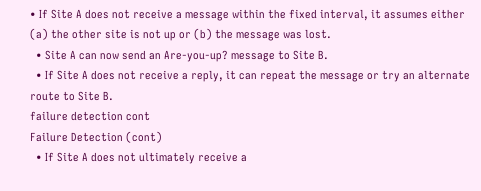• If Site A does not receive a message within the fixed interval, it assumes either (a) the other site is not up or (b) the message was lost.
  • Site A can now send an Are-you-up? message to Site B.
  • If Site A does not receive a reply, it can repeat the message or try an alternate route to Site B.
failure detection cont
Failure Detection (cont)
  • If Site A does not ultimately receive a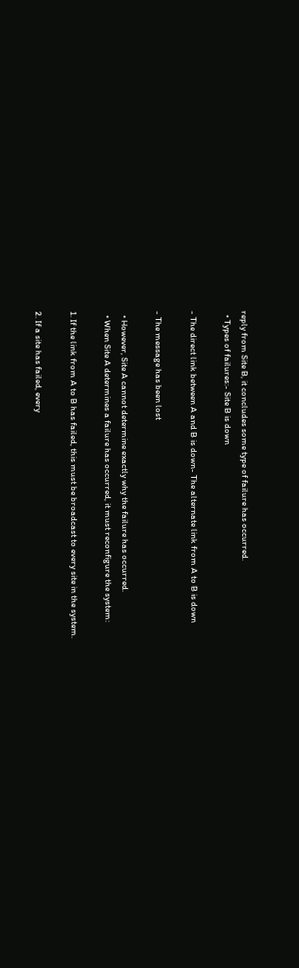reply from Site B, it concludes some type of failure has occurred.
  • Types of failures:- Site B is down

- The direct link between A and B is down- The alternate link from A to B is down

- The message has been lost

  • However, Site A cannot determine exactly why the failure has occurred.
  • When Site A determines a failure has occurred, it must reconfigure the system:

1. If the link from A to B has failed, this must be broadcast to every site in the system.

2. If a site has failed, every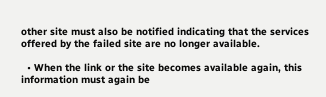other site must also be notified indicating that the services offered by the failed site are no longer available.

  • When the link or the site becomes available again, this information must again be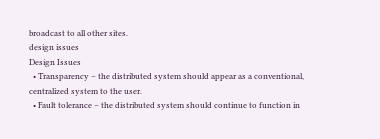broadcast to all other sites.
design issues
Design Issues
  • Transparency – the distributed system should appear as a conventional, centralized system to the user.
  • Fault tolerance – the distributed system should continue to function in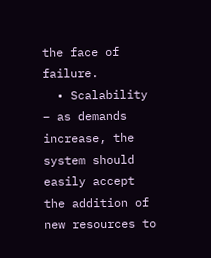the face of failure.
  • Scalability – as demands increase, the system should easily accept the addition of new resources to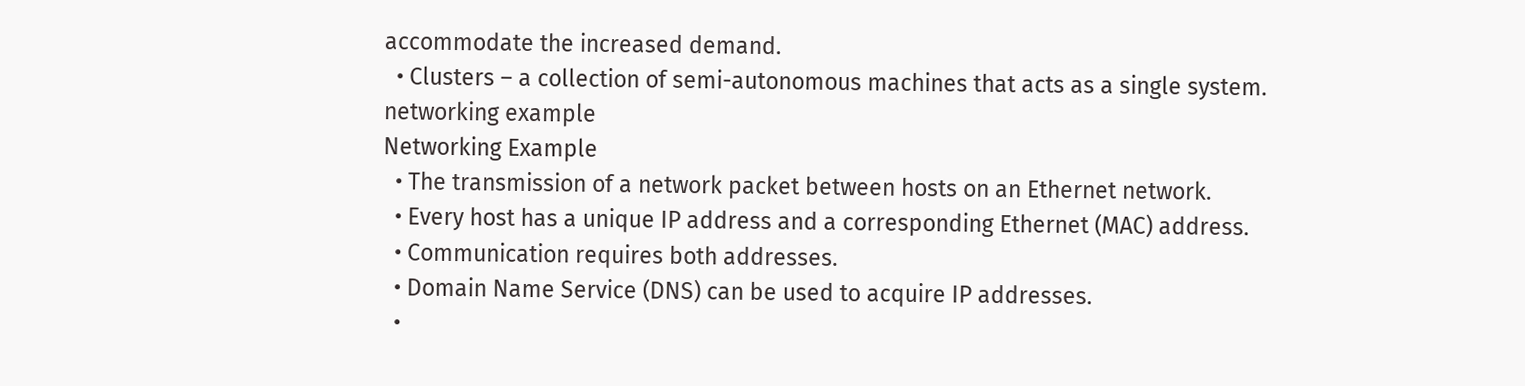accommodate the increased demand.
  • Clusters – a collection of semi-autonomous machines that acts as a single system.
networking example
Networking Example
  • The transmission of a network packet between hosts on an Ethernet network.
  • Every host has a unique IP address and a corresponding Ethernet (MAC) address.
  • Communication requires both addresses.
  • Domain Name Service (DNS) can be used to acquire IP addresses.
  •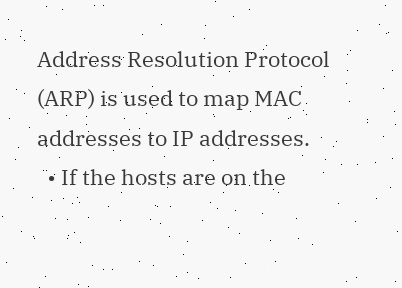Address Resolution Protocol (ARP) is used to map MAC addresses to IP addresses.
  • If the hosts are on the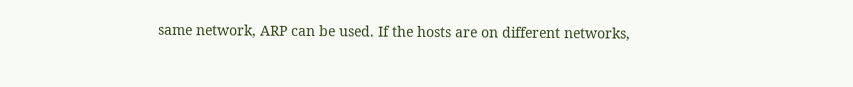same network, ARP can be used. If the hosts are on different networks,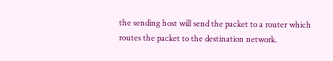the sending host will send the packet to a router which routes the packet to the destination network.